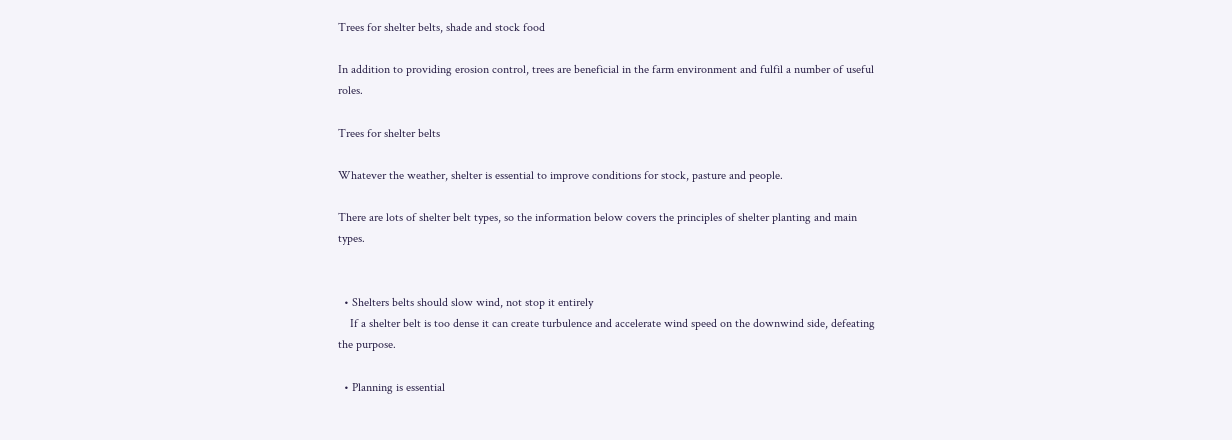Trees for shelter belts, shade and stock food

In addition to providing erosion control, trees are beneficial in the farm environment and fulfil a number of useful roles.

Trees for shelter belts

Whatever the weather, shelter is essential to improve conditions for stock, pasture and people.

There are lots of shelter belt types, so the information below covers the principles of shelter planting and main types.


  • Shelters belts should slow wind, not stop it entirely
    If a shelter belt is too dense it can create turbulence and accelerate wind speed on the downwind side, defeating the purpose.

  • Planning is essential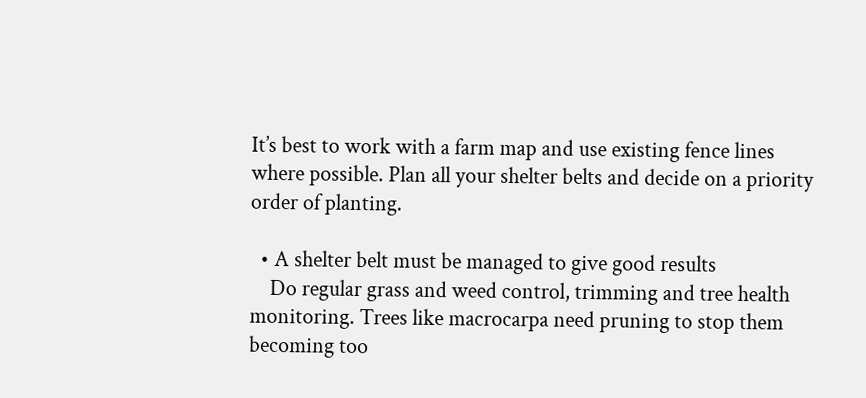It’s best to work with a farm map and use existing fence lines where possible. Plan all your shelter belts and decide on a priority order of planting.

  • A shelter belt must be managed to give good results
    Do regular grass and weed control, trimming and tree health monitoring. Trees like macrocarpa need pruning to stop them becoming too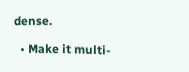dense.

  • Make it multi-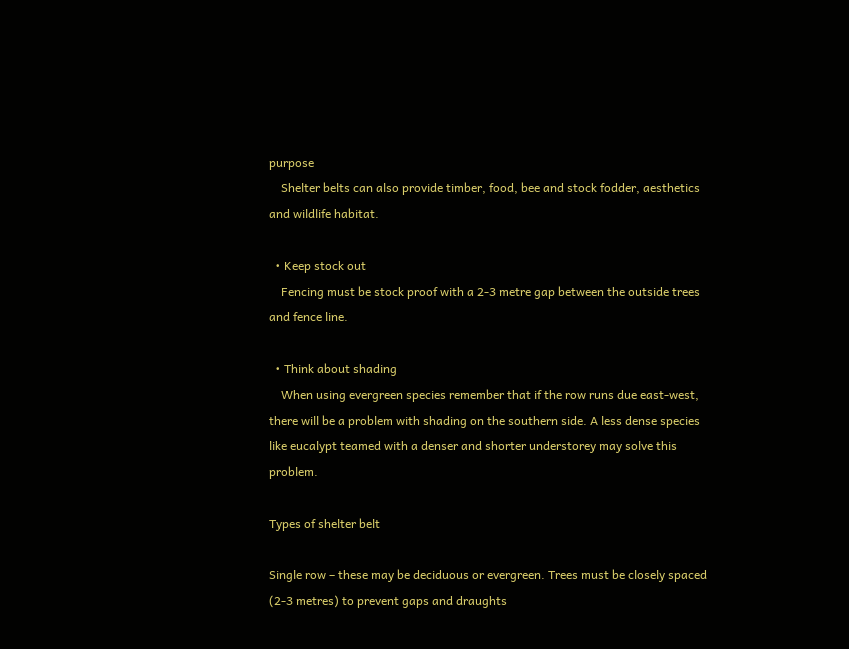purpose
    Shelter belts can also provide timber, food, bee and stock fodder, aesthetics and wildlife habitat.

  • Keep stock out
    Fencing must be stock proof with a 2-3 metre gap between the outside trees and fence line.

  • Think about shading
    When using evergreen species remember that if the row runs due east-west, there will be a problem with shading on the southern side. A less dense species like eucalypt teamed with a denser and shorter understorey may solve this problem.

Types of shelter belt

Single row – these may be deciduous or evergreen. Trees must be closely spaced (2-3 metres) to prevent gaps and draughts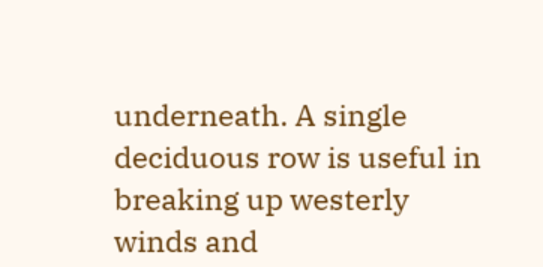underneath. A single deciduous row is useful in breaking up westerly winds and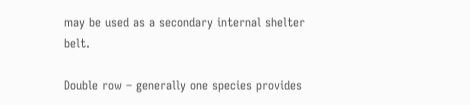may be used as a secondary internal shelter belt.

Double row – generally one species provides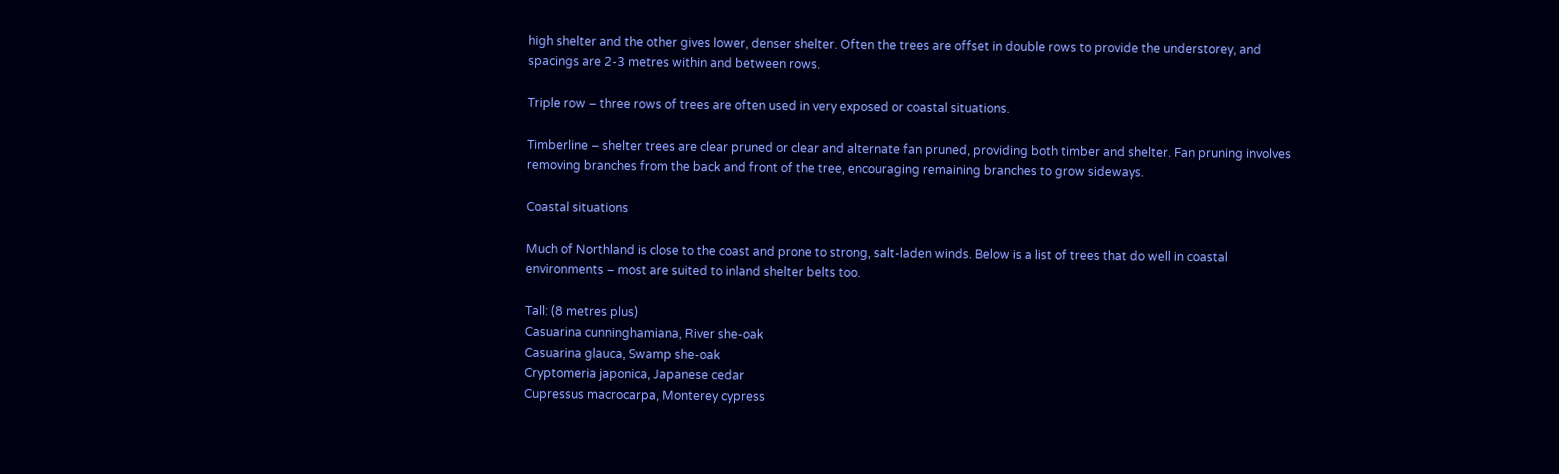high shelter and the other gives lower, denser shelter. Often the trees are offset in double rows to provide the understorey, and spacings are 2-3 metres within and between rows.

Triple row – three rows of trees are often used in very exposed or coastal situations.

Timberline – shelter trees are clear pruned or clear and alternate fan pruned, providing both timber and shelter. Fan pruning involves removing branches from the back and front of the tree, encouraging remaining branches to grow sideways.

Coastal situations

Much of Northland is close to the coast and prone to strong, salt-laden winds. Below is a list of trees that do well in coastal environments – most are suited to inland shelter belts too.

Tall: (8 metres plus)
Casuarina cunninghamiana, River she-oak
Casuarina glauca, Swamp she-oak
Cryptomeria japonica, Japanese cedar
Cupressus macrocarpa, Monterey cypress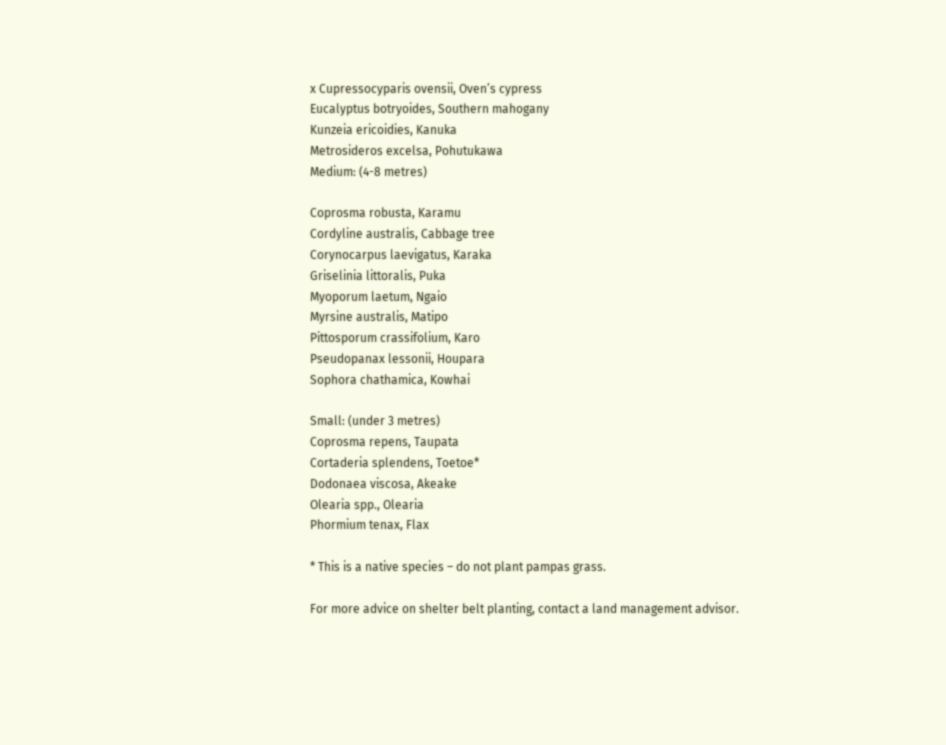x Cupressocyparis ovensii, Oven’s cypress
Eucalyptus botryoides, Southern mahogany
Kunzeia ericoidies, Kanuka
Metrosideros excelsa, Pohutukawa
Medium: (4-8 metres)

Coprosma robusta, Karamu
Cordyline australis, Cabbage tree
Corynocarpus laevigatus, Karaka
Griselinia littoralis, Puka
Myoporum laetum, Ngaio
Myrsine australis, Matipo
Pittosporum crassifolium, Karo
Pseudopanax lessonii, Houpara
Sophora chathamica, Kowhai

Small: (under 3 metres)
Coprosma repens, Taupata
Cortaderia splendens, Toetoe*
Dodonaea viscosa, Akeake
Olearia spp., Olearia
Phormium tenax, Flax

* This is a native species – do not plant pampas grass.

For more advice on shelter belt planting, contact a land management advisor.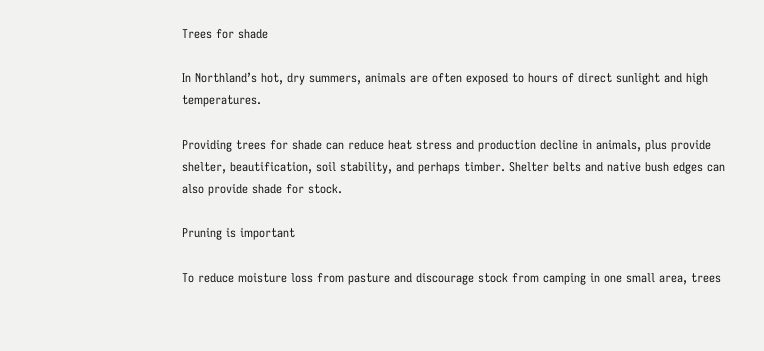Trees for shade

In Northland’s hot, dry summers, animals are often exposed to hours of direct sunlight and high temperatures.

Providing trees for shade can reduce heat stress and production decline in animals, plus provide shelter, beautification, soil stability, and perhaps timber. Shelter belts and native bush edges can also provide shade for stock.

Pruning is important

To reduce moisture loss from pasture and discourage stock from camping in one small area, trees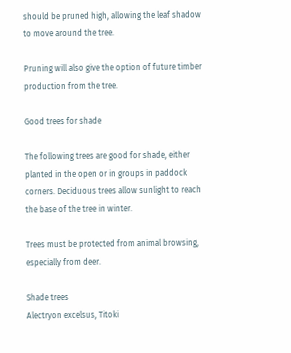should be pruned high, allowing the leaf shadow to move around the tree.

Pruning will also give the option of future timber production from the tree.

Good trees for shade

The following trees are good for shade, either planted in the open or in groups in paddock corners. Deciduous trees allow sunlight to reach the base of the tree in winter.

Trees must be protected from animal browsing, especially from deer.

Shade trees
Alectryon excelsus, Titoki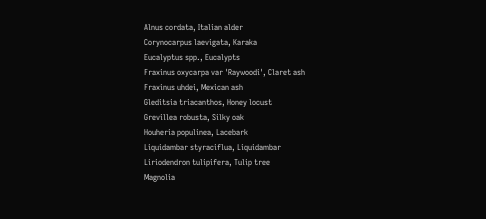Alnus cordata, Italian alder
Corynocarpus laevigata, Karaka
Eucalyptus spp., Eucalypts
Fraxinus oxycarpa var 'Raywoodi', Claret ash
Fraxinus uhdei, Mexican ash
Gleditsia triacanthos, Honey locust
Grevillea robusta, Silky oak
Houheria populinea, Lacebark
Liquidambar styraciflua, Liquidambar
Liriodendron tulipifera, Tulip tree
Magnolia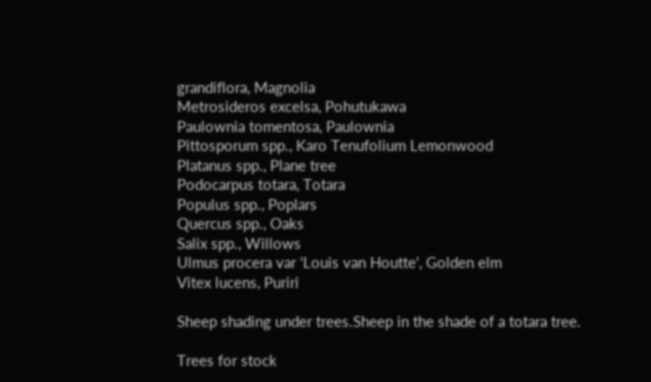grandiflora, Magnolia
Metrosideros excelsa, Pohutukawa
Paulownia tomentosa, Paulownia
Pittosporum spp., Karo Tenufolium Lemonwood
Platanus spp., Plane tree
Podocarpus totara, Totara
Populus spp., Poplars
Quercus spp., Oaks
Salix spp., Willows
Ulmus procera var 'Louis van Houtte', Golden elm
Vitex lucens, Puriri

Sheep shading under trees.Sheep in the shade of a totara tree.

Trees for stock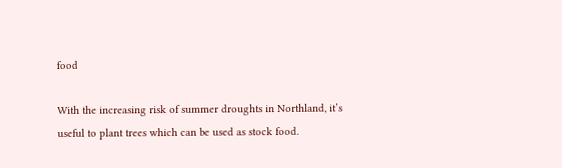food

With the increasing risk of summer droughts in Northland, it’s useful to plant trees which can be used as stock food.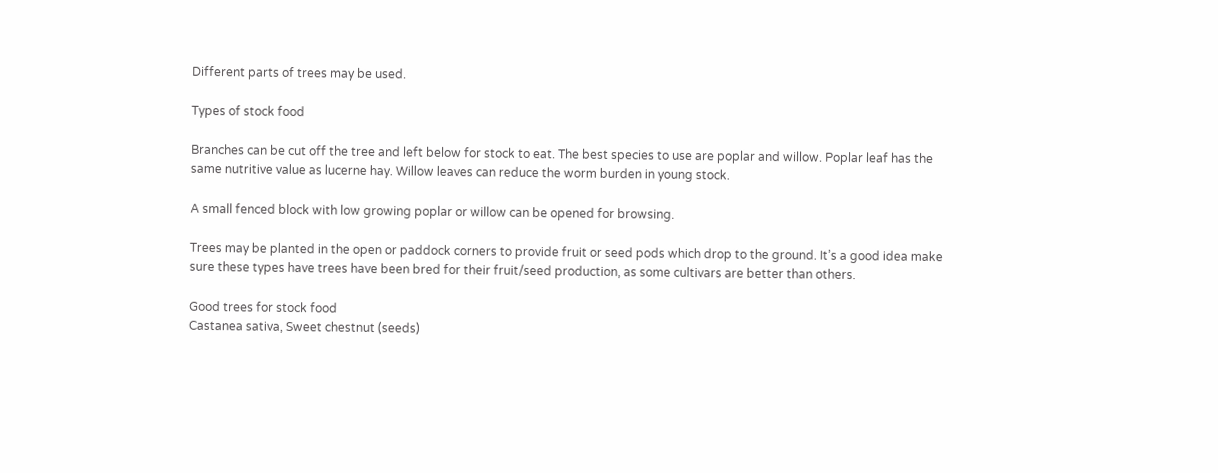Different parts of trees may be used.

Types of stock food

Branches can be cut off the tree and left below for stock to eat. The best species to use are poplar and willow. Poplar leaf has the same nutritive value as lucerne hay. Willow leaves can reduce the worm burden in young stock.

A small fenced block with low growing poplar or willow can be opened for browsing.

Trees may be planted in the open or paddock corners to provide fruit or seed pods which drop to the ground. It’s a good idea make sure these types have trees have been bred for their fruit/seed production, as some cultivars are better than others.

Good trees for stock food
Castanea sativa, Sweet chestnut (seeds)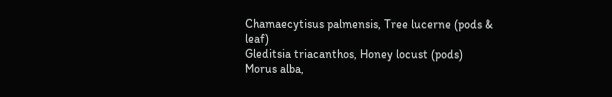Chamaecytisus palmensis, Tree lucerne (pods & leaf)
Gleditsia triacanthos, Honey locust (pods)
Morus alba,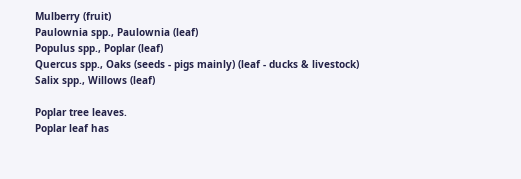Mulberry (fruit)
Paulownia spp., Paulownia (leaf)
Populus spp., Poplar (leaf)
Quercus spp., Oaks (seeds - pigs mainly) (leaf - ducks & livestock)
Salix spp., Willows (leaf)

Poplar tree leaves.
Poplar leaf has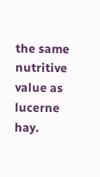the same nutritive value as lucerne hay.